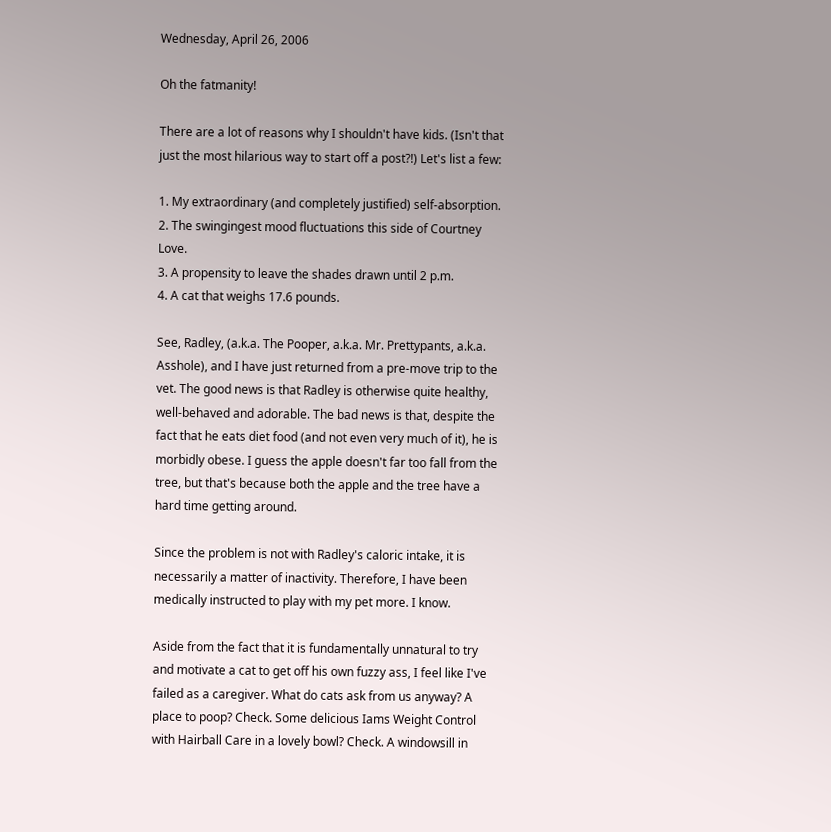Wednesday, April 26, 2006

Oh the fatmanity!

There are a lot of reasons why I shouldn't have kids. (Isn't that just the most hilarious way to start off a post?!) Let's list a few:

1. My extraordinary (and completely justified) self-absorption.
2. The swingingest mood fluctuations this side of Courtney Love.
3. A propensity to leave the shades drawn until 2 p.m.
4. A cat that weighs 17.6 pounds.

See, Radley, (a.k.a. The Pooper, a.k.a. Mr. Prettypants, a.k.a. Asshole), and I have just returned from a pre-move trip to the vet. The good news is that Radley is otherwise quite healthy, well-behaved and adorable. The bad news is that, despite the fact that he eats diet food (and not even very much of it), he is morbidly obese. I guess the apple doesn't far too fall from the tree, but that's because both the apple and the tree have a hard time getting around.

Since the problem is not with Radley's caloric intake, it is necessarily a matter of inactivity. Therefore, I have been medically instructed to play with my pet more. I know.

Aside from the fact that it is fundamentally unnatural to try and motivate a cat to get off his own fuzzy ass, I feel like I've failed as a caregiver. What do cats ask from us anyway? A place to poop? Check. Some delicious Iams Weight Control with Hairball Care in a lovely bowl? Check. A windowsill in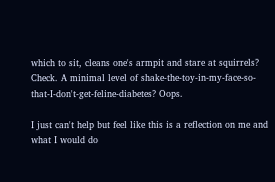which to sit, cleans one's armpit and stare at squirrels? Check. A minimal level of shake-the-toy-in-my-face-so-that-I-don't-get-feline-diabetes? Oops.

I just can't help but feel like this is a reflection on me and what I would do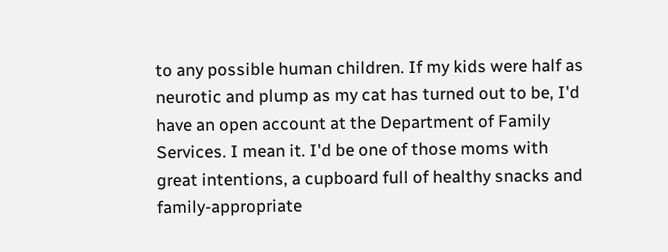to any possible human children. If my kids were half as neurotic and plump as my cat has turned out to be, I'd have an open account at the Department of Family Services. I mean it. I'd be one of those moms with great intentions, a cupboard full of healthy snacks and family-appropriate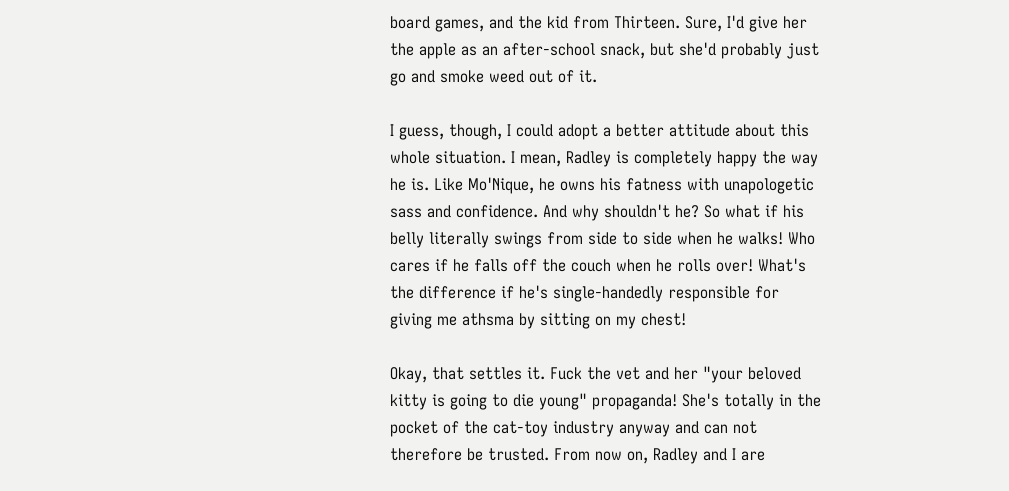board games, and the kid from Thirteen. Sure, I'd give her the apple as an after-school snack, but she'd probably just go and smoke weed out of it.

I guess, though, I could adopt a better attitude about this whole situation. I mean, Radley is completely happy the way he is. Like Mo'Nique, he owns his fatness with unapologetic sass and confidence. And why shouldn't he? So what if his belly literally swings from side to side when he walks! Who cares if he falls off the couch when he rolls over! What's the difference if he's single-handedly responsible for giving me athsma by sitting on my chest!

Okay, that settles it. Fuck the vet and her "your beloved kitty is going to die young" propaganda! She's totally in the pocket of the cat-toy industry anyway and can not therefore be trusted. From now on, Radley and I are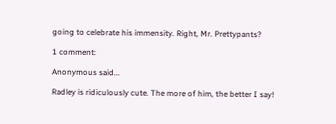going to celebrate his immensity. Right, Mr. Prettypants?

1 comment:

Anonymous said...

Radley is ridiculously cute. The more of him, the better I say!